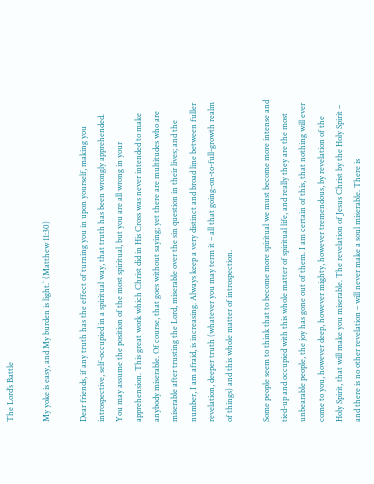The Lord’s Battle

My yoke is easy, and My burden is light.` (Matthew 11:30)

Dear friends, if any truth has the effect of turning you in upon yourself, making you introspective, self-occupied in a spiritual way, that truth has been wrongly apprehended. You may assume the position of the most spiritual, but you are all wrong in your apprehension. This great work which Christ did in His Cross was never intended to make anybody miserable. Of course, that goes without saying; yet there are multitudes who are miserable after trusting the Lord, miserable over the sin question in their lives; and the number, I am afraid, is increasing. Always keep a very distinct and broad line between fuller revelation, deeper truth (whatever you may term it – all that going-on-to-full-growth realm of things) and this whole matter of introspection.

Some people seem to think that to become more spiritual we must become more intense and tied-up and occupied with this whole matter of spiritual life, and really they are the most unbearable people, the joy has gone out of them. I am certain of this, that nothing will ever come to you, however deep, however mighty, however tremendous, by revelation of the Holy Spirit, that will make you miserable. The revelation of Jesus Christ by the Holy Spirit – and there is no other revelation – will never make a soul miserable. There is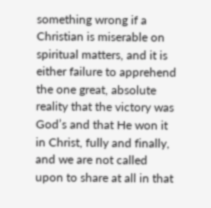something wrong if a Christian is miserable on spiritual matters, and it is either failure to apprehend the one great, absolute reality that the victory was God’s and that He won it in Christ, fully and finally, and we are not called upon to share at all in that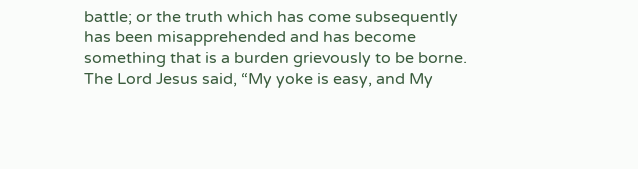battle; or the truth which has come subsequently has been misapprehended and has become something that is a burden grievously to be borne. The Lord Jesus said, “My yoke is easy, and My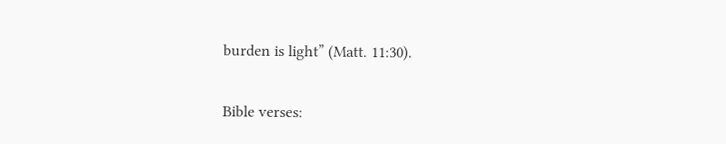burden is light” (Matt. 11:30).

Bible verses: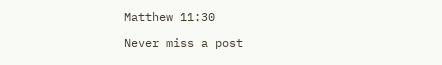Matthew 11:30

Never miss a post